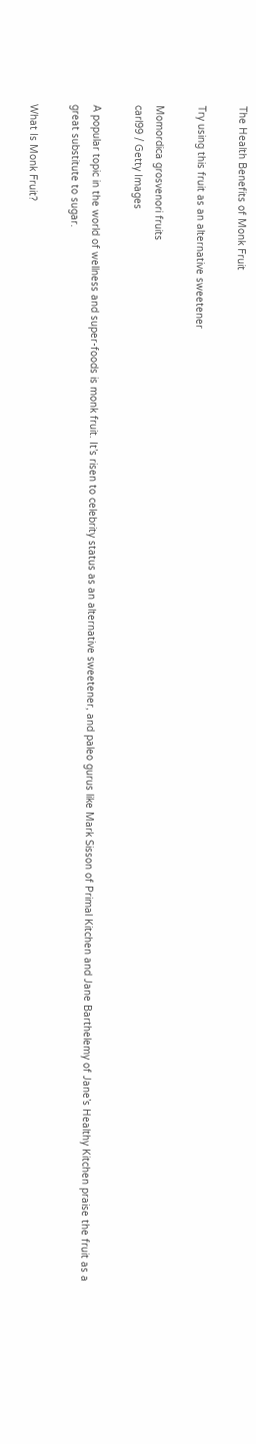The Health Benefits of Monk Fruit

Try using this fruit as an alternative sweetener

Momordica grosvenori fruits
carl99 / Getty Images

A popular topic in the world of wellness and super-foods is monk fruit. It’s risen to celebrity status as an alternative sweetener, and paleo gurus like Mark Sisson of Primal Kitchen and Jane Barthelemy of Jane’s Healthy Kitchen praise the fruit as a great substitute to sugar.

What Is Monk Fruit?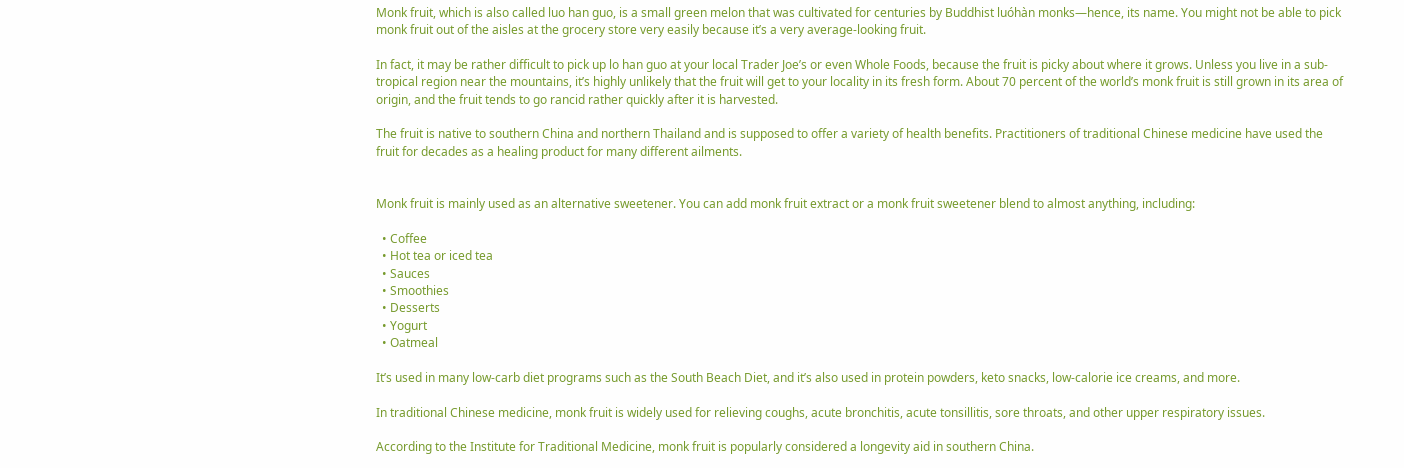Monk fruit, which is also called luo han guo, is a small green melon that was cultivated for centuries by Buddhist luóhàn monks—hence, its name. You might not be able to pick monk fruit out of the aisles at the grocery store very easily because it’s a very average-looking fruit.

In fact, it may be rather difficult to pick up lo han guo at your local Trader Joe’s or even Whole Foods, because the fruit is picky about where it grows. Unless you live in a sub-tropical region near the mountains, it’s highly unlikely that the fruit will get to your locality in its fresh form. About 70 percent of the world’s monk fruit is still grown in its area of origin, and the fruit tends to go rancid rather quickly after it is harvested.

The fruit is native to southern China and northern Thailand and is supposed to offer a variety of health benefits. Practitioners of traditional Chinese medicine have used the fruit for decades as a healing product for many different ailments.


Monk fruit is mainly used as an alternative sweetener. You can add monk fruit extract or a monk fruit sweetener blend to almost anything, including:

  • Coffee
  • Hot tea or iced tea
  • Sauces
  • Smoothies
  • Desserts
  • Yogurt
  • Oatmeal

It’s used in many low-carb diet programs such as the South Beach Diet, and it’s also used in protein powders, keto snacks, low-calorie ice creams, and more.

In traditional Chinese medicine, monk fruit is widely used for relieving coughs, acute bronchitis, acute tonsillitis, sore throats, and other upper respiratory issues.

According to the Institute for Traditional Medicine, monk fruit is popularly considered a longevity aid in southern China.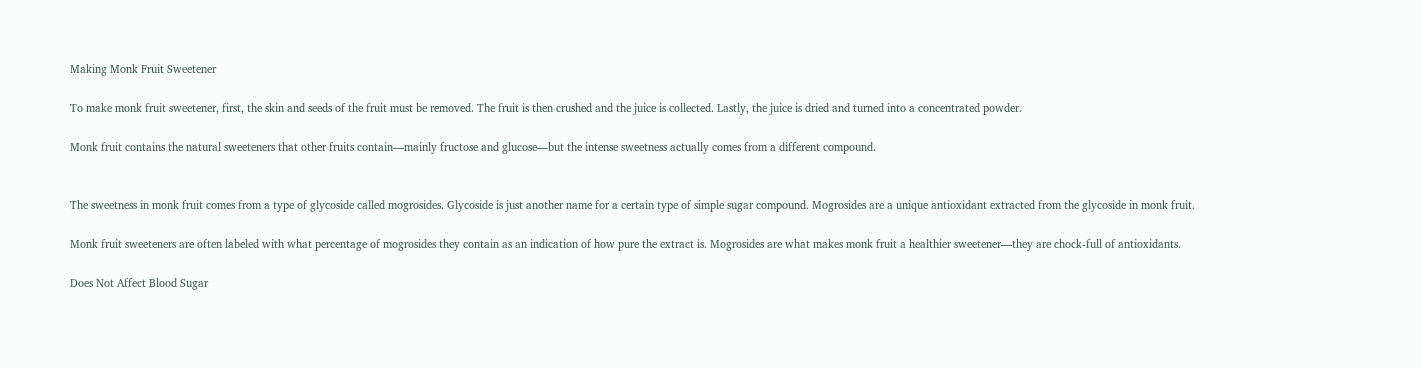Making Monk Fruit Sweetener

To make monk fruit sweetener, first, the skin and seeds of the fruit must be removed. The fruit is then crushed and the juice is collected. Lastly, the juice is dried and turned into a concentrated powder.

Monk fruit contains the natural sweeteners that other fruits contain—mainly fructose and glucose—but the intense sweetness actually comes from a different compound.


The sweetness in monk fruit comes from a type of glycoside called mogrosides. Glycoside is just another name for a certain type of simple sugar compound. Mogrosides are a unique antioxidant extracted from the glycoside in monk fruit.

Monk fruit sweeteners are often labeled with what percentage of mogrosides they contain as an indication of how pure the extract is. Mogrosides are what makes monk fruit a healthier sweetener—they are chock-full of antioxidants.

Does Not Affect Blood Sugar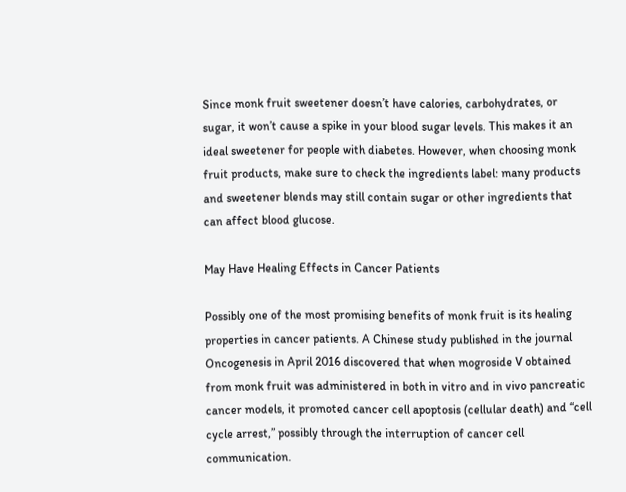Since monk fruit sweetener doesn’t have calories, carbohydrates, or sugar, it won’t cause a spike in your blood sugar levels. This makes it an ideal sweetener for people with diabetes. However, when choosing monk fruit products, make sure to check the ingredients label: many products and sweetener blends may still contain sugar or other ingredients that can affect blood glucose.

May Have Healing Effects in Cancer Patients

Possibly one of the most promising benefits of monk fruit is its healing properties in cancer patients. A Chinese study published in the journal Oncogenesis in April 2016 discovered that when mogroside V obtained from monk fruit was administered in both in vitro and in vivo pancreatic cancer models, it promoted cancer cell apoptosis (cellular death) and “cell cycle arrest,” possibly through the interruption of cancer cell communication.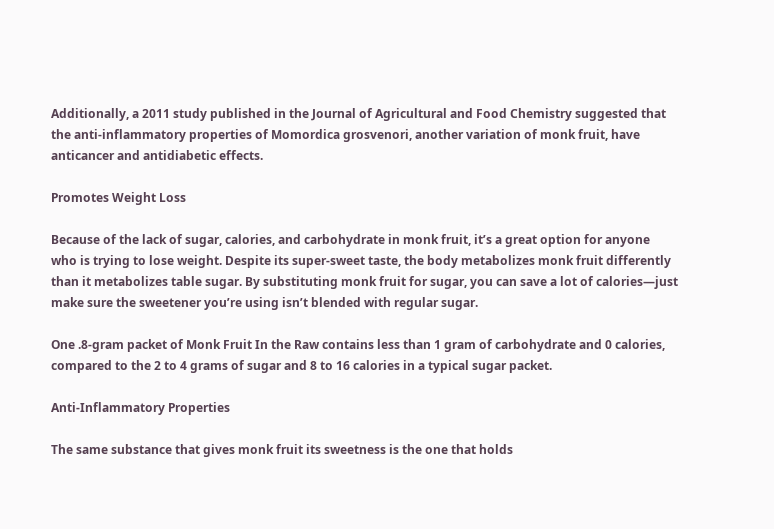Additionally, a 2011 study published in the Journal of Agricultural and Food Chemistry suggested that the anti-inflammatory properties of Momordica grosvenori, another variation of monk fruit, have anticancer and antidiabetic effects.

Promotes Weight Loss

Because of the lack of sugar, calories, and carbohydrate in monk fruit, it’s a great option for anyone who is trying to lose weight. Despite its super-sweet taste, the body metabolizes monk fruit differently than it metabolizes table sugar. By substituting monk fruit for sugar, you can save a lot of calories—just make sure the sweetener you’re using isn’t blended with regular sugar.

One .8-gram packet of Monk Fruit In the Raw contains less than 1 gram of carbohydrate and 0 calories, compared to the 2 to 4 grams of sugar and 8 to 16 calories in a typical sugar packet.

Anti-Inflammatory Properties

The same substance that gives monk fruit its sweetness is the one that holds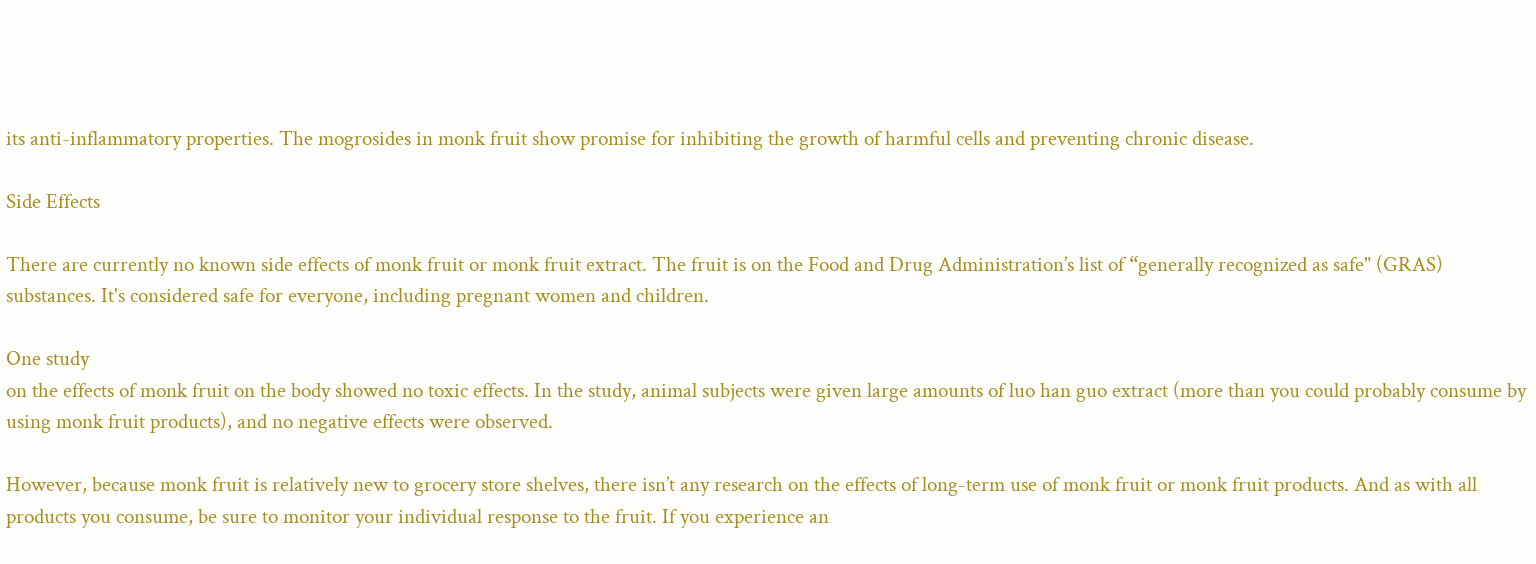its anti-inflammatory properties. The mogrosides in monk fruit show promise for inhibiting the growth of harmful cells and preventing chronic disease.

Side Effects

There are currently no known side effects of monk fruit or monk fruit extract. The fruit is on the Food and Drug Administration’s list of “generally recognized as safe" (GRAS) substances. It's considered safe for everyone, including pregnant women and children.

One study
on the effects of monk fruit on the body showed no toxic effects. In the study, animal subjects were given large amounts of luo han guo extract (more than you could probably consume by using monk fruit products), and no negative effects were observed.

However, because monk fruit is relatively new to grocery store shelves, there isn’t any research on the effects of long-term use of monk fruit or monk fruit products. And as with all products you consume, be sure to monitor your individual response to the fruit. If you experience an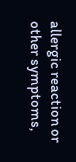allergic reaction or other symptoms,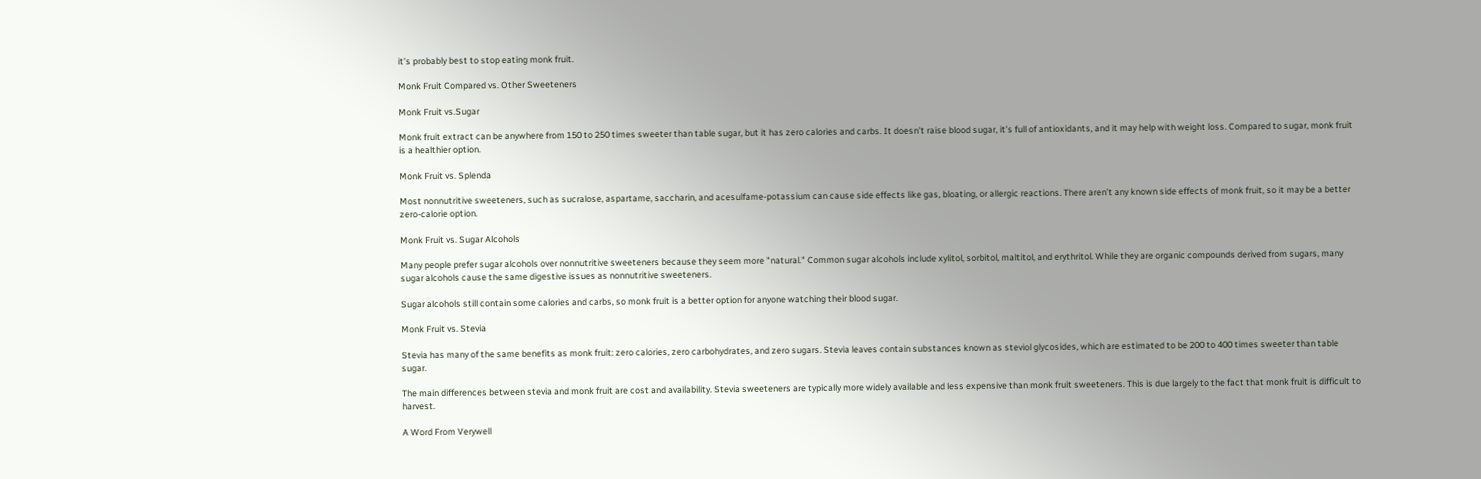it’s probably best to stop eating monk fruit.

Monk Fruit Compared vs. Other Sweeteners

Monk Fruit vs.Sugar

Monk fruit extract can be anywhere from 150 to 250 times sweeter than table sugar, but it has zero calories and carbs. It doesn’t raise blood sugar, it’s full of antioxidants, and it may help with weight loss. Compared to sugar, monk fruit is a healthier option.

Monk Fruit vs. Splenda

Most nonnutritive sweeteners, such as sucralose, aspartame, saccharin, and acesulfame-potassium can cause side effects like gas, bloating, or allergic reactions. There aren’t any known side effects of monk fruit, so it may be a better zero-calorie option.

Monk Fruit vs. Sugar Alcohols

Many people prefer sugar alcohols over nonnutritive sweeteners because they seem more "natural." Common sugar alcohols include xylitol, sorbitol, maltitol, and erythritol. While they are organic compounds derived from sugars, many sugar alcohols cause the same digestive issues as nonnutritive sweeteners.

Sugar alcohols still contain some calories and carbs, so monk fruit is a better option for anyone watching their blood sugar.

Monk Fruit vs. Stevia

Stevia has many of the same benefits as monk fruit: zero calories, zero carbohydrates, and zero sugars. Stevia leaves contain substances known as steviol glycosides, which are estimated to be 200 to 400 times sweeter than table sugar.

The main differences between stevia and monk fruit are cost and availability. Stevia sweeteners are typically more widely available and less expensive than monk fruit sweeteners. This is due largely to the fact that monk fruit is difficult to harvest.

A Word From Verywell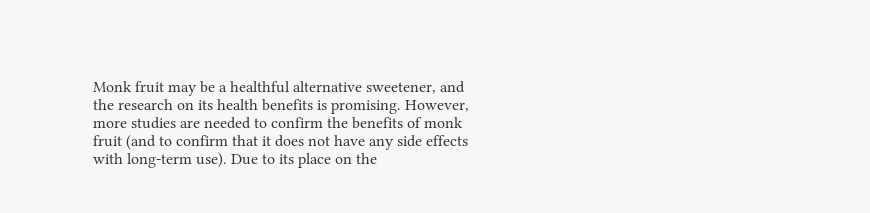Monk fruit may be a healthful alternative sweetener, and the research on its health benefits is promising. However, more studies are needed to confirm the benefits of monk fruit (and to confirm that it does not have any side effects with long-term use). Due to its place on the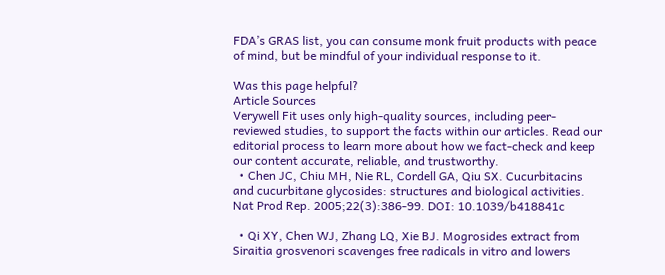FDA’s GRAS list, you can consume monk fruit products with peace of mind, but be mindful of your individual response to it.

Was this page helpful?
Article Sources
Verywell Fit uses only high-quality sources, including peer-reviewed studies, to support the facts within our articles. Read our editorial process to learn more about how we fact-check and keep our content accurate, reliable, and trustworthy.
  • Chen JC, Chiu MH, Nie RL, Cordell GA, Qiu SX. Cucurbitacins and cucurbitane glycosides: structures and biological activities. Nat Prod Rep. 2005;22(3):386-99. DOI: 10.1039/b418841c

  • Qi XY, Chen WJ, Zhang LQ, Xie BJ. Mogrosides extract from Siraitia grosvenori scavenges free radicals in vitro and lowers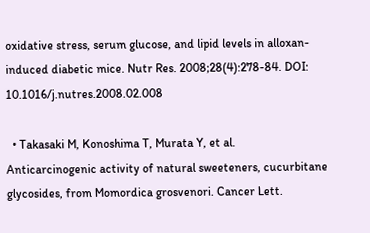oxidative stress, serum glucose, and lipid levels in alloxan-induced diabetic mice. Nutr Res. 2008;28(4):278-84. DOI: 10.1016/j.nutres.2008.02.008

  • Takasaki M, Konoshima T, Murata Y, et al. Anticarcinogenic activity of natural sweeteners, cucurbitane glycosides, from Momordica grosvenori. Cancer Lett.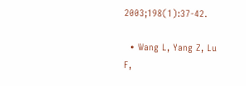2003;198(1):37-42.

  • Wang L, Yang Z, Lu F,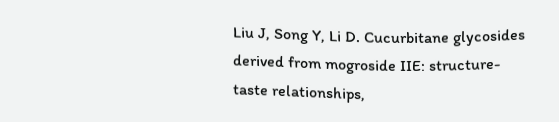Liu J, Song Y, Li D. Cucurbitane glycosides derived from mogroside IIE: structure-taste relationships,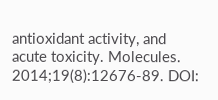antioxidant activity, and acute toxicity. Molecules. 2014;19(8):12676-89. DOI: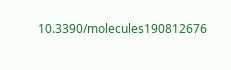10.3390/molecules190812676